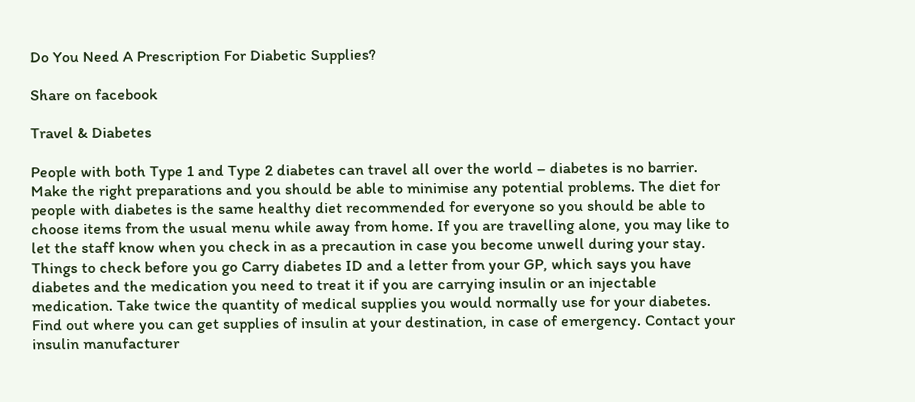Do You Need A Prescription For Diabetic Supplies?

Share on facebook

Travel & Diabetes

People with both Type 1 and Type 2 diabetes can travel all over the world – diabetes is no barrier. Make the right preparations and you should be able to minimise any potential problems. The diet for people with diabetes is the same healthy diet recommended for everyone so you should be able to choose items from the usual menu while away from home. If you are travelling alone, you may like to let the staff know when you check in as a precaution in case you become unwell during your stay. Things to check before you go Carry diabetes ID and a letter from your GP, which says you have diabetes and the medication you need to treat it if you are carrying insulin or an injectable medication. Take twice the quantity of medical supplies you would normally use for your diabetes. Find out where you can get supplies of insulin at your destination, in case of emergency. Contact your insulin manufacturer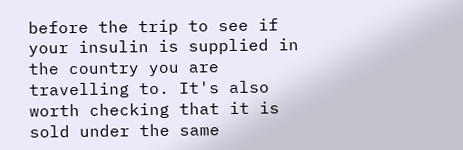before the trip to see if your insulin is supplied in the country you are travelling to. It's also worth checking that it is sold under the same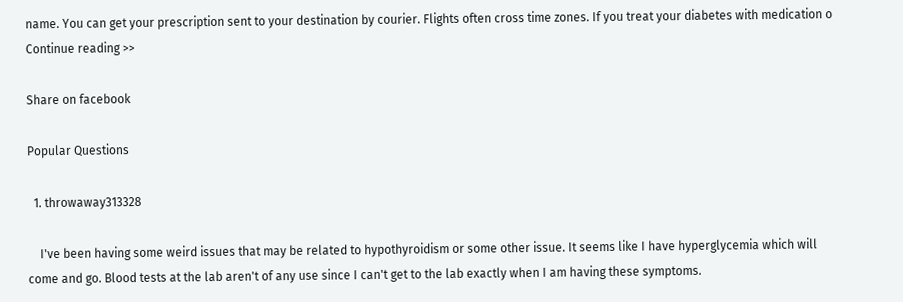name. You can get your prescription sent to your destination by courier. Flights often cross time zones. If you treat your diabetes with medication o Continue reading >>

Share on facebook

Popular Questions

  1. throwaway313328

    I've been having some weird issues that may be related to hypothyroidism or some other issue. It seems like I have hyperglycemia which will come and go. Blood tests at the lab aren't of any use since I can't get to the lab exactly when I am having these symptoms.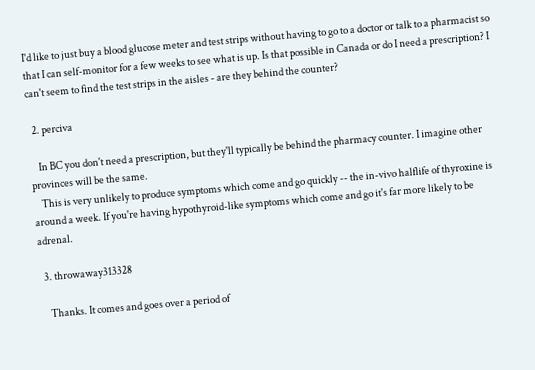I'd like to just buy a blood glucose meter and test strips without having to go to a doctor or talk to a pharmacist so that I can self-monitor for a few weeks to see what is up. Is that possible in Canada or do I need a prescription? I can't seem to find the test strips in the aisles - are they behind the counter?

  2. perciva

    In BC you don't need a prescription, but they'll typically be behind the pharmacy counter. I imagine other provinces will be the same.
    This is very unlikely to produce symptoms which come and go quickly -- the in-vivo halflife of thyroxine is around a week. If you're having hypothyroid-like symptoms which come and go it's far more likely to be adrenal.

  3. throwaway313328

    Thanks. It comes and goes over a period of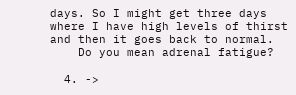days. So I might get three days where I have high levels of thirst and then it goes back to normal.
    Do you mean adrenal fatigue?

  4. ->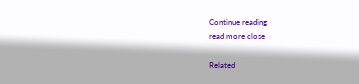Continue reading
read more close

Related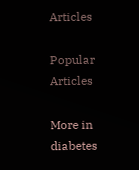Articles

Popular Articles

More in diabetes